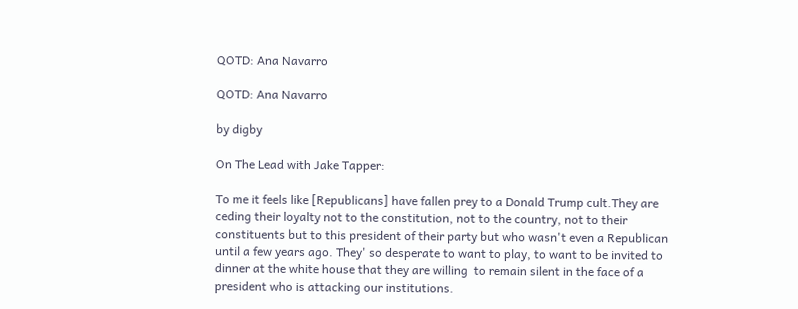QOTD: Ana Navarro

QOTD: Ana Navarro

by digby

On The Lead with Jake Tapper:

To me it feels like [Republicans] have fallen prey to a Donald Trump cult.They are ceding their loyalty not to the constitution, not to the country, not to their constituents but to this president of their party but who wasn't even a Republican until a few years ago. They' so desperate to want to play, to want to be invited to dinner at the white house that they are willing  to remain silent in the face of a president who is attacking our institutions.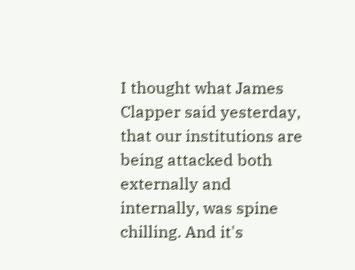I thought what James Clapper said yesterday, that our institutions are being attacked both externally and internally, was spine chilling. And it's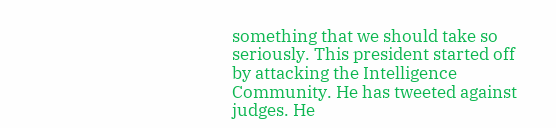something that we should take so seriously. This president started off by attacking the Intelligence Community. He has tweeted against judges. He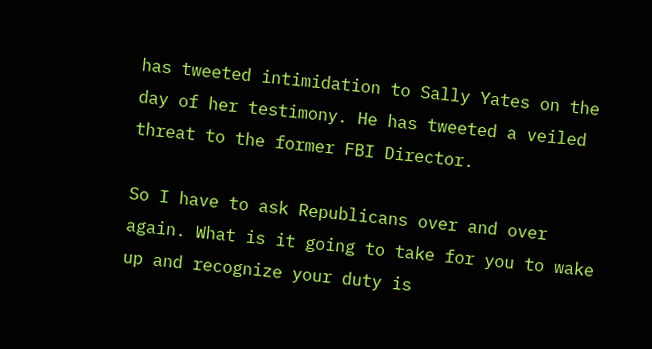has tweeted intimidation to Sally Yates on the day of her testimony. He has tweeted a veiled threat to the former FBI Director.

So I have to ask Republicans over and over again. What is it going to take for you to wake up and recognize your duty is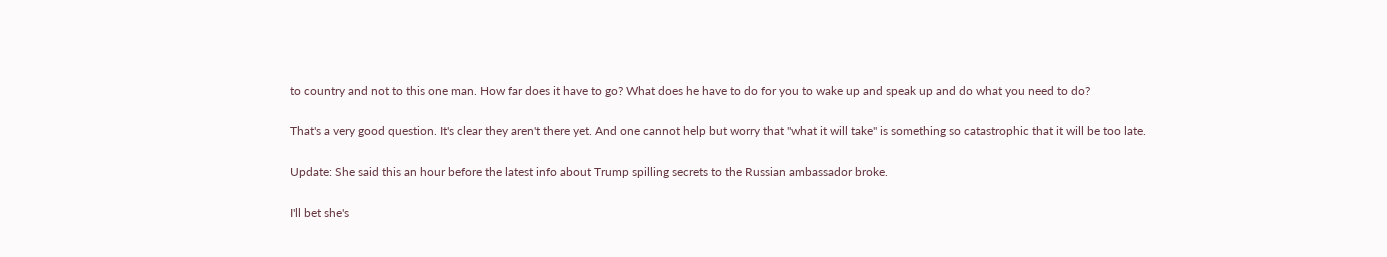to country and not to this one man. How far does it have to go? What does he have to do for you to wake up and speak up and do what you need to do?

That's a very good question. It's clear they aren't there yet. And one cannot help but worry that "what it will take" is something so catastrophic that it will be too late.

Update: She said this an hour before the latest info about Trump spilling secrets to the Russian ambassador broke.

I'll bet she's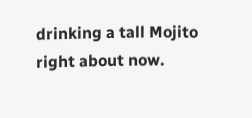drinking a tall Mojito right about now.